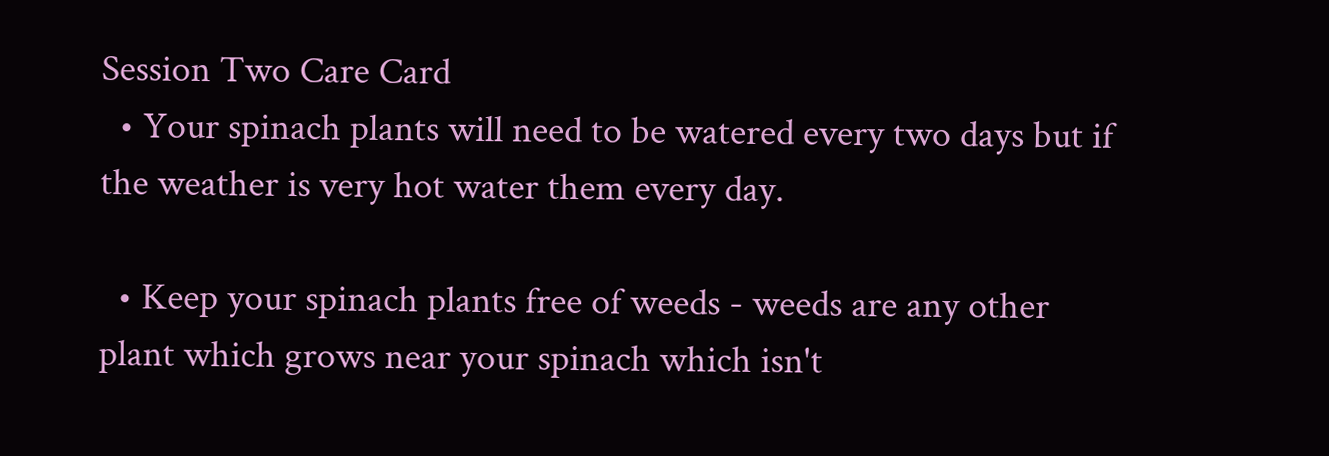Session Two Care Card
  • Your spinach plants will need to be watered every two days but if the weather is very hot water them every day.

  • Keep your spinach plants free of weeds - weeds are any other plant which grows near your spinach which isn't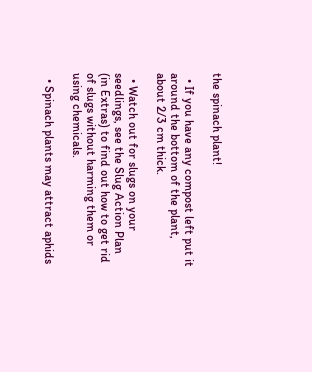the spinach plant!

  • If you have any compost left put it around the bottom of the plant, about 2/3 cm thick.

  • Watch out for slugs on your seedlings, see the Slug Action Plan (in Extras) to find out how to get rid of slugs without harming them or using chemicals.

  • Spinach plants may attract aphids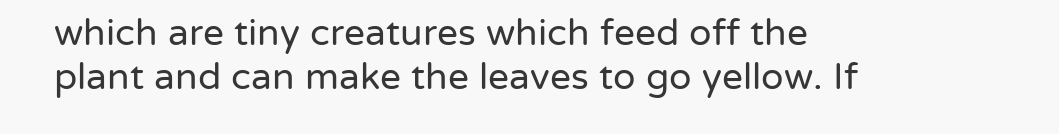which are tiny creatures which feed off the plant and can make the leaves to go yellow. If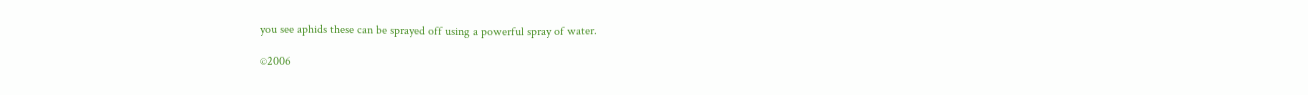you see aphids these can be sprayed off using a powerful spray of water.

©2006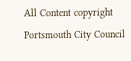All Content copyright Portsmouth City Council